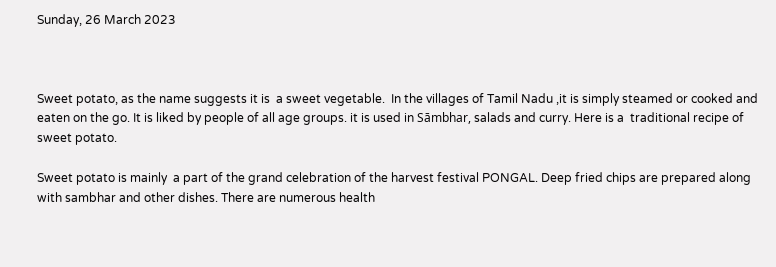Sunday, 26 March 2023



Sweet potato, as the name suggests it is  a sweet vegetable.  In the villages of Tamil Nadu ,it is simply steamed or cooked and eaten on the go. It is liked by people of all age groups. it is used in Sāmbhar, salads and curry. Here is a  traditional recipe of sweet potato.

Sweet potato is mainly  a part of the grand celebration of the harvest festival PONGAL. Deep fried chips are prepared along with sambhar and other dishes. There are numerous health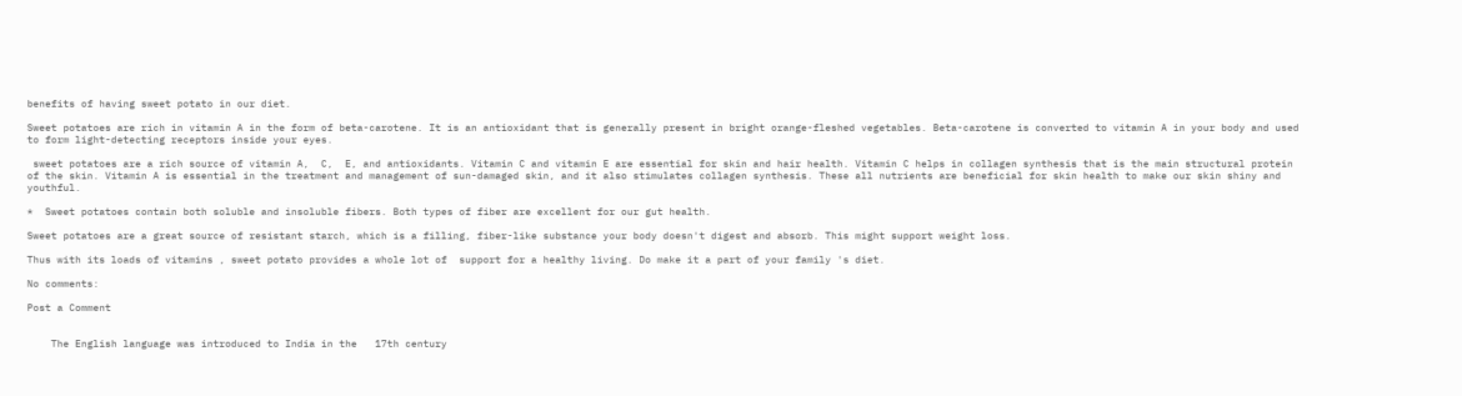benefits of having sweet potato in our diet.

Sweet potatoes are rich in vitamin A in the form of beta-carotene. It is an antioxidant that is generally present in bright orange-fleshed vegetables. Beta-carotene is converted to vitamin A in your body and used to form light-detecting receptors inside your eyes.

 sweet potatoes are a rich source of vitamin A,  C,  E, and antioxidants. Vitamin C and vitamin E are essential for skin and hair health. Vitamin C helps in collagen synthesis that is the main structural protein of the skin. Vitamin A is essential in the treatment and management of sun-damaged skin, and it also stimulates collagen synthesis. These all nutrients are beneficial for skin health to make our skin shiny and youthful.

*  Sweet potatoes contain both soluble and insoluble fibers. Both types of fiber are excellent for our gut health.

Sweet potatoes are a great source of resistant starch, which is a filling, fiber-like substance your body doesn't digest and absorb. This might support weight loss.

Thus with its loads of vitamins , sweet potato provides a whole lot of  support for a healthy living. Do make it a part of your family 's diet.

No comments:

Post a Comment


    The English language was introduced to India in the   17th century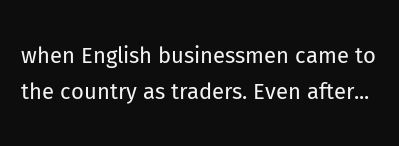when English businessmen came to the country as traders. Even after...